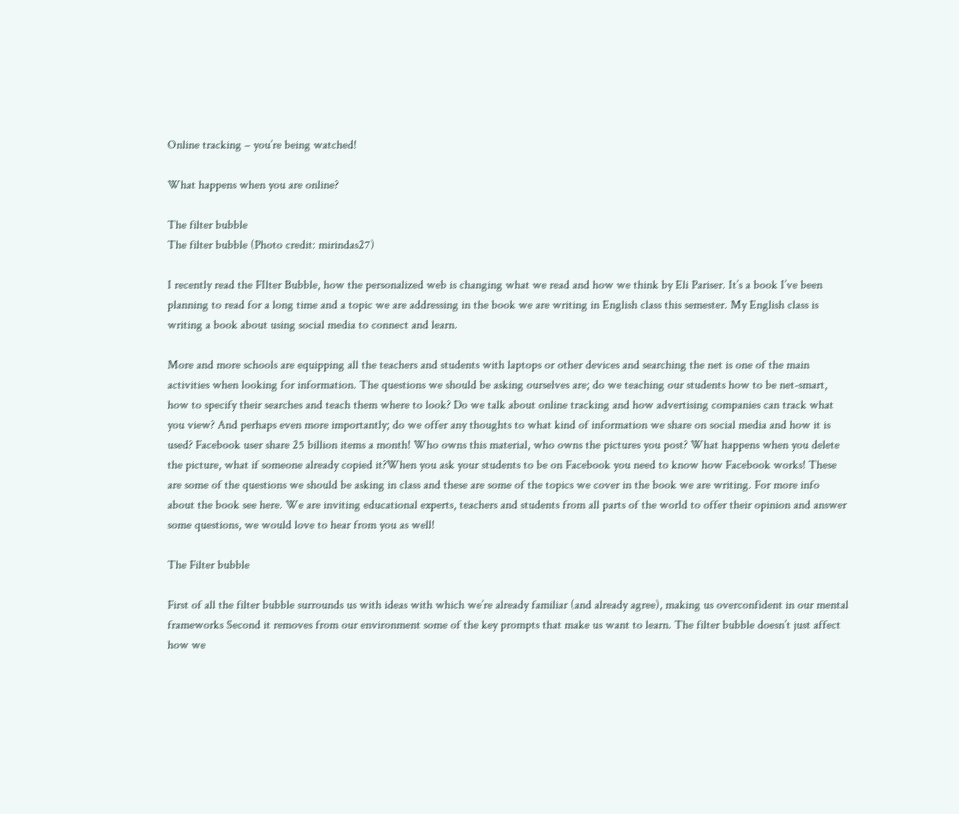Online tracking – you’re being watched!

What happens when you are online?

The filter bubble
The filter bubble (Photo credit: mirindas27)

I recently read the FIlter Bubble, how the personalized web is changing what we read and how we think by Eli Pariser. It’s a book I’ve been planning to read for a long time and a topic we are addressing in the book we are writing in English class this semester. My English class is writing a book about using social media to connect and learn.

More and more schools are equipping all the teachers and students with laptops or other devices and searching the net is one of the main activities when looking for information. The questions we should be asking ourselves are; do we teaching our students how to be net-smart, how to specify their searches and teach them where to look? Do we talk about online tracking and how advertising companies can track what you view? And perhaps even more importantly; do we offer any thoughts to what kind of information we share on social media and how it is used? Facebook user share 25 billion items a month! Who owns this material, who owns the pictures you post? What happens when you delete the picture, what if someone already copied it?When you ask your students to be on Facebook you need to know how Facebook works! These are some of the questions we should be asking in class and these are some of the topics we cover in the book we are writing. For more info about the book see here. We are inviting educational experts, teachers and students from all parts of the world to offer their opinion and answer some questions, we would love to hear from you as well!

The Filter bubble

First of all the filter bubble surrounds us with ideas with which we’re already familiar (and already agree), making us overconfident in our mental frameworks Second it removes from our environment some of the key prompts that make us want to learn. The filter bubble doesn’t just affect how we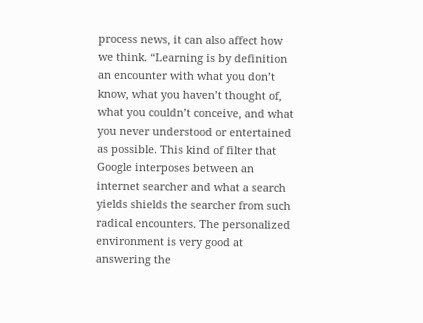process news, it can also affect how we think. “Learning is by definition an encounter with what you don’t know, what you haven’t thought of, what you couldn’t conceive, and what you never understood or entertained as possible. This kind of filter that Google interposes between an internet searcher and what a search yields shields the searcher from such radical encounters. The personalized environment is very good at answering the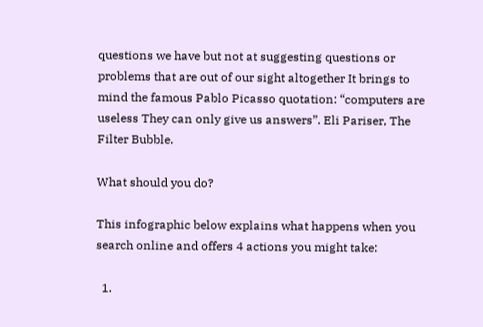questions we have but not at suggesting questions or problems that are out of our sight altogether It brings to mind the famous Pablo Picasso quotation: “computers are useless They can only give us answers”. Eli Pariser, The Filter Bubble.

What should you do?

This infographic below explains what happens when you search online and offers 4 actions you might take:

  1.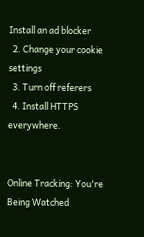Install an ad blocker
  2. Change your cookie settings
  3. Turn off referers
  4. Install HTTPS everywhere.


Online Tracking: You're Being Watched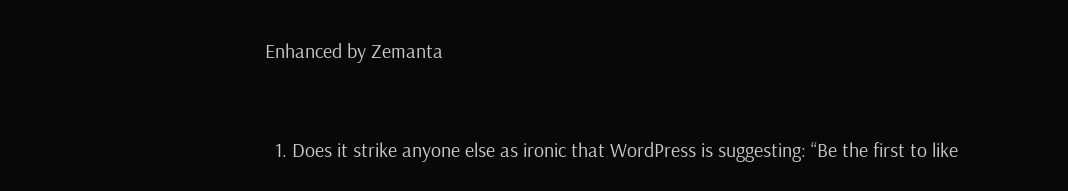Enhanced by Zemanta


  1. Does it strike anyone else as ironic that WordPress is suggesting: “Be the first to like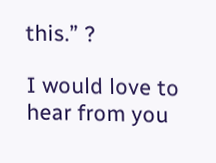this.” ?

I would love to hear from you